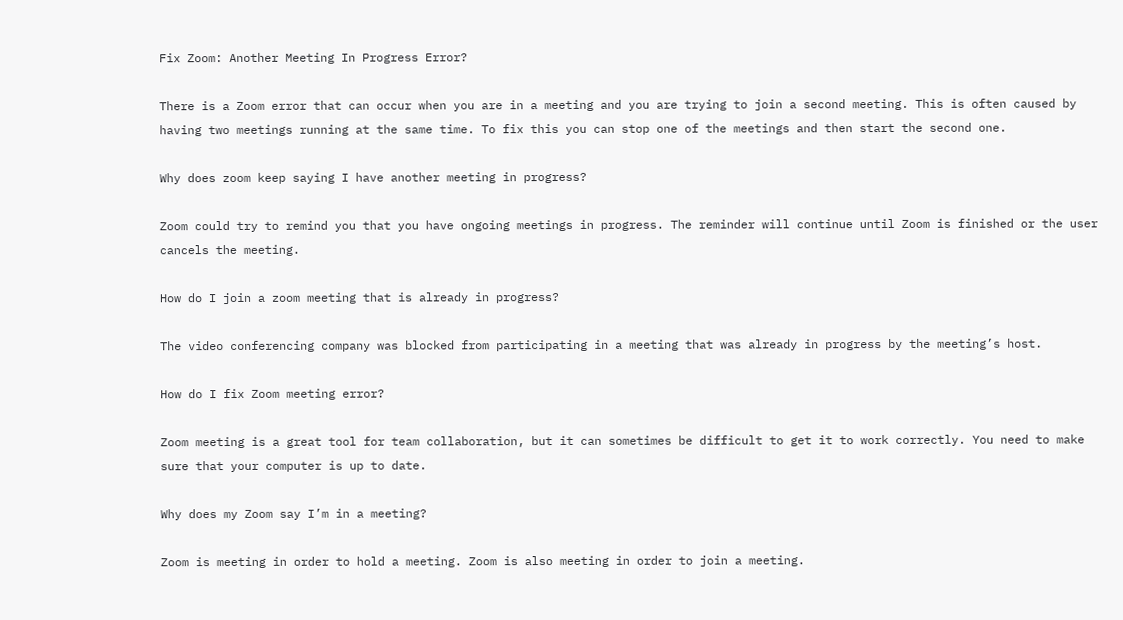Fix Zoom: Another Meeting In Progress Error?

There is a Zoom error that can occur when you are in a meeting and you are trying to join a second meeting. This is often caused by having two meetings running at the same time. To fix this you can stop one of the meetings and then start the second one.

Why does zoom keep saying I have another meeting in progress?

Zoom could try to remind you that you have ongoing meetings in progress. The reminder will continue until Zoom is finished or the user cancels the meeting.

How do I join a zoom meeting that is already in progress?

The video conferencing company was blocked from participating in a meeting that was already in progress by the meeting’s host.

How do I fix Zoom meeting error?

Zoom meeting is a great tool for team collaboration, but it can sometimes be difficult to get it to work correctly. You need to make sure that your computer is up to date.

Why does my Zoom say I’m in a meeting?

Zoom is meeting in order to hold a meeting. Zoom is also meeting in order to join a meeting.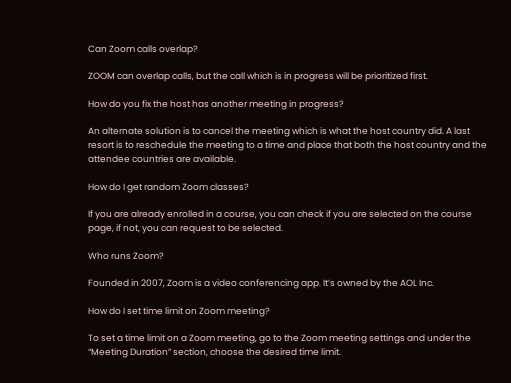Can Zoom calls overlap?

ZOOM can overlap calls, but the call which is in progress will be prioritized first.

How do you fix the host has another meeting in progress?

An alternate solution is to cancel the meeting which is what the host country did. A last resort is to reschedule the meeting to a time and place that both the host country and the attendee countries are available.

How do I get random Zoom classes?

If you are already enrolled in a course, you can check if you are selected on the course page, if not, you can request to be selected.

Who runs Zoom?

Founded in 2007, Zoom is a video conferencing app. It’s owned by the AOL Inc.

How do I set time limit on Zoom meeting?

To set a time limit on a Zoom meeting, go to the Zoom meeting settings and under the “Meeting Duration” section, choose the desired time limit.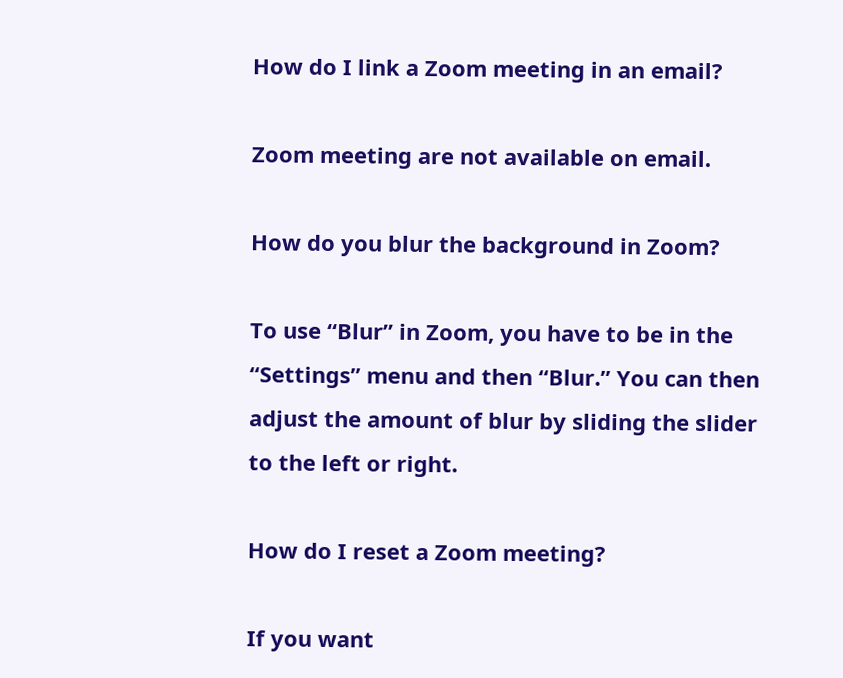How do I link a Zoom meeting in an email?

Zoom meeting are not available on email.

How do you blur the background in Zoom?

To use “Blur” in Zoom, you have to be in the “Settings” menu and then “Blur.” You can then adjust the amount of blur by sliding the slider to the left or right.

How do I reset a Zoom meeting?

If you want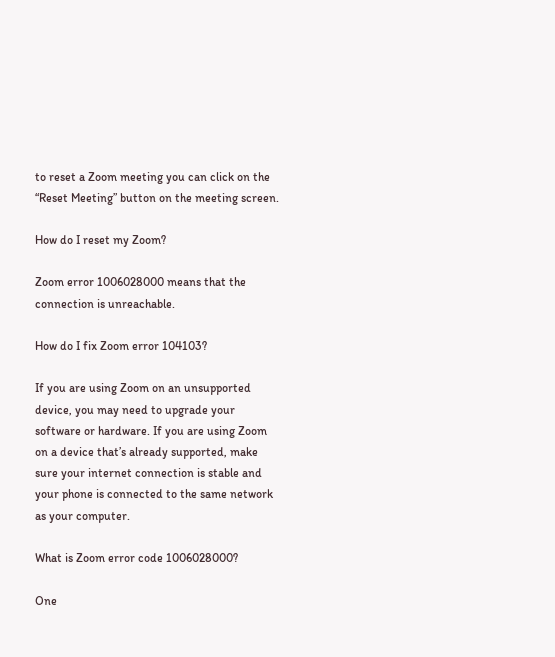to reset a Zoom meeting you can click on the “Reset Meeting” button on the meeting screen.

How do I reset my Zoom?

Zoom error 1006028000 means that the connection is unreachable.

How do I fix Zoom error 104103?

If you are using Zoom on an unsupported device, you may need to upgrade your software or hardware. If you are using Zoom on a device that’s already supported, make sure your internet connection is stable and your phone is connected to the same network as your computer.

What is Zoom error code 1006028000?

One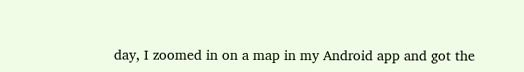day, I zoomed in on a map in my Android app and got the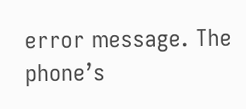error message. The phone’s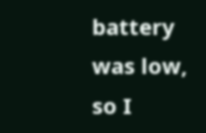battery was low, so I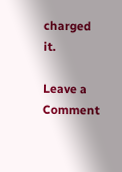charged it.

Leave a Comment